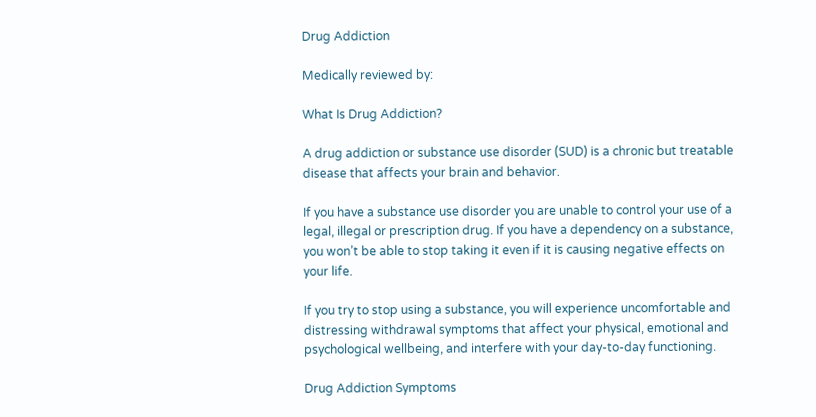Drug Addiction

Medically reviewed by:

What Is Drug Addiction?

A drug addiction or substance use disorder (SUD) is a chronic but treatable disease that affects your brain and behavior.

If you have a substance use disorder you are unable to control your use of a legal, illegal or prescription drug. If you have a dependency on a substance, you won’t be able to stop taking it even if it is causing negative effects on your life.

If you try to stop using a substance, you will experience uncomfortable and distressing withdrawal symptoms that affect your physical, emotional and psychological wellbeing, and interfere with your day-to-day functioning.

Drug Addiction Symptoms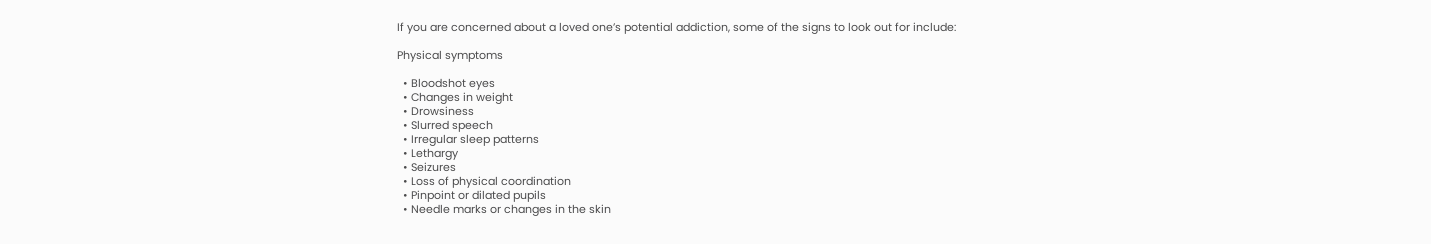If you are concerned about a loved one’s potential addiction, some of the signs to look out for include:

Physical symptoms

  • Bloodshot eyes
  • Changes in weight
  • Drowsiness
  • Slurred speech
  • Irregular sleep patterns
  • Lethargy
  • Seizures
  • Loss of physical coordination
  • Pinpoint or dilated pupils
  • Needle marks or changes in the skin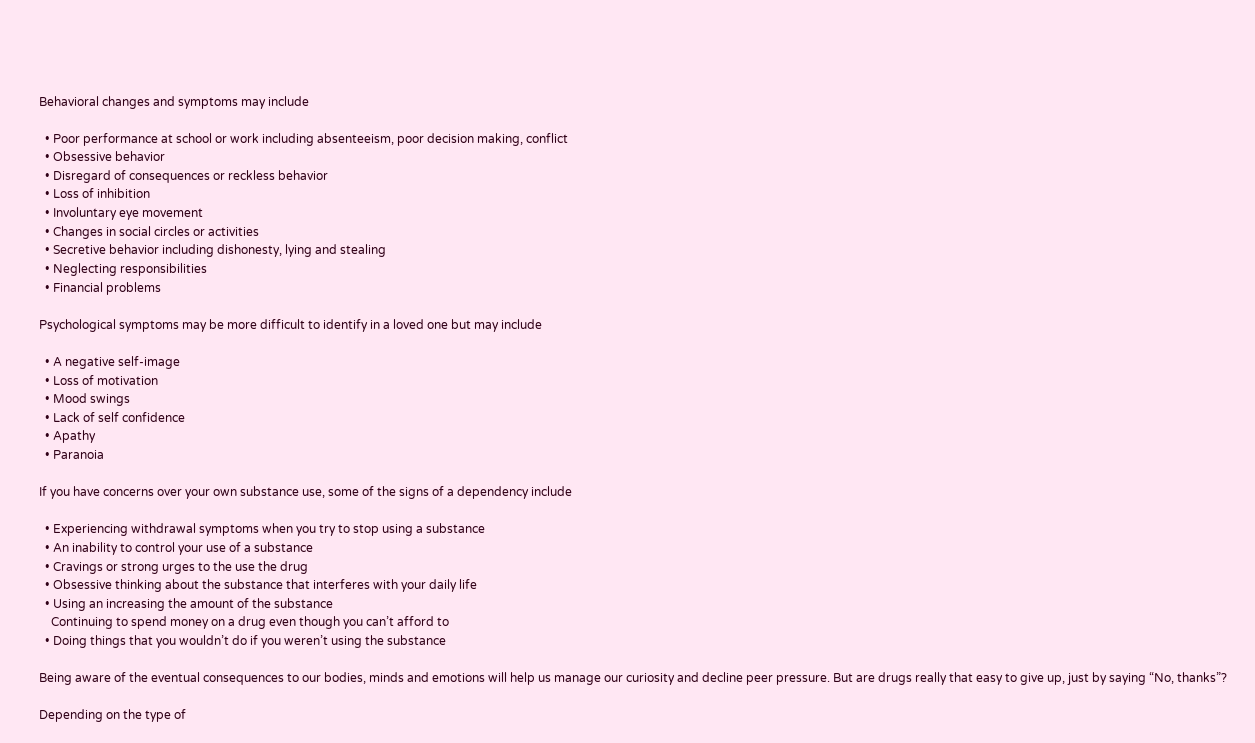Behavioral changes and symptoms may include

  • Poor performance at school or work including absenteeism, poor decision making, conflict
  • Obsessive behavior
  • Disregard of consequences or reckless behavior
  • Loss of inhibition
  • Involuntary eye movement
  • Changes in social circles or activities
  • Secretive behavior including dishonesty, lying and stealing
  • Neglecting responsibilities
  • Financial problems

Psychological symptoms may be more difficult to identify in a loved one but may include

  • A negative self-image
  • Loss of motivation
  • Mood swings
  • Lack of self confidence
  • Apathy
  • Paranoia

If you have concerns over your own substance use, some of the signs of a dependency include

  • Experiencing withdrawal symptoms when you try to stop using a substance
  • An inability to control your use of a substance
  • Cravings or strong urges to the use the drug
  • Obsessive thinking about the substance that interferes with your daily life
  • Using an increasing the amount of the substance
    Continuing to spend money on a drug even though you can’t afford to
  • Doing things that you wouldn’t do if you weren’t using the substance

Being aware of the eventual consequences to our bodies, minds and emotions will help us manage our curiosity and decline peer pressure. But are drugs really that easy to give up, just by saying “No, thanks”?

Depending on the type of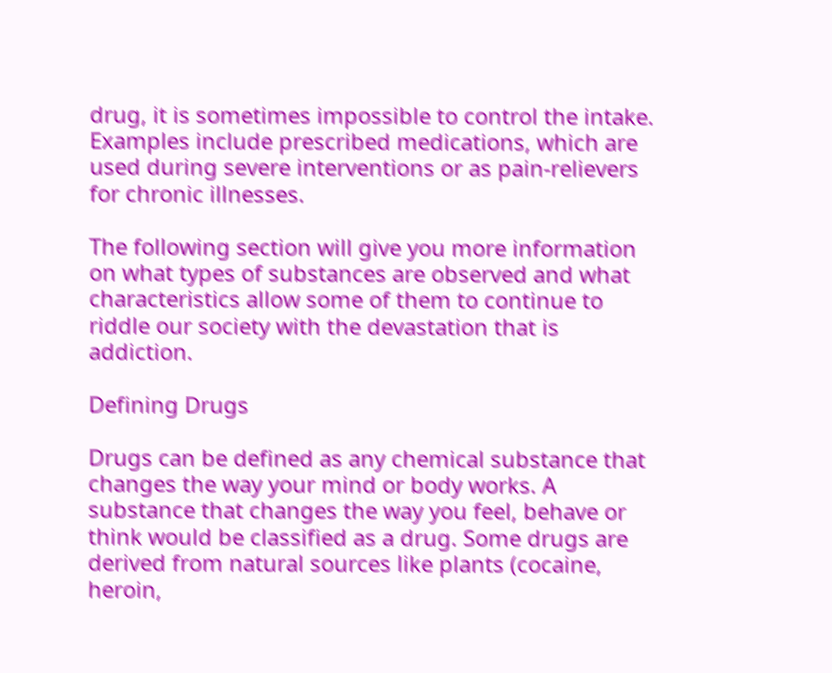drug, it is sometimes impossible to control the intake. Examples include prescribed medications, which are used during severe interventions or as pain-relievers for chronic illnesses.

The following section will give you more information on what types of substances are observed and what characteristics allow some of them to continue to riddle our society with the devastation that is addiction.

Defining Drugs

Drugs can be defined as any chemical substance that changes the way your mind or body works. A substance that changes the way you feel, behave or think would be classified as a drug. Some drugs are derived from natural sources like plants (cocaine, heroin,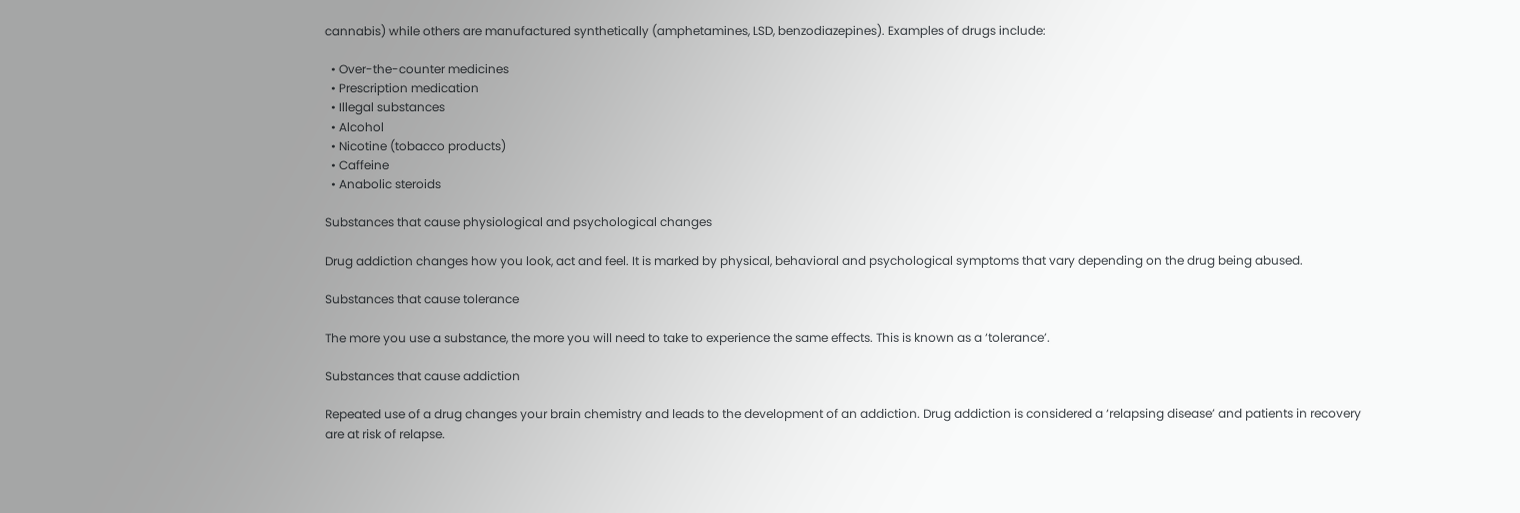cannabis) while others are manufactured synthetically (amphetamines, LSD, benzodiazepines). Examples of drugs include:

  • Over-the-counter medicines
  • Prescription medication
  • Illegal substances
  • Alcohol
  • Nicotine (tobacco products)
  • Caffeine
  • Anabolic steroids

Substances that cause physiological and psychological changes

Drug addiction changes how you look, act and feel. It is marked by physical, behavioral and psychological symptoms that vary depending on the drug being abused.

Substances that cause tolerance

The more you use a substance, the more you will need to take to experience the same effects. This is known as a ‘tolerance’.

Substances that cause addiction

Repeated use of a drug changes your brain chemistry and leads to the development of an addiction. Drug addiction is considered a ‘relapsing disease’ and patients in recovery are at risk of relapse.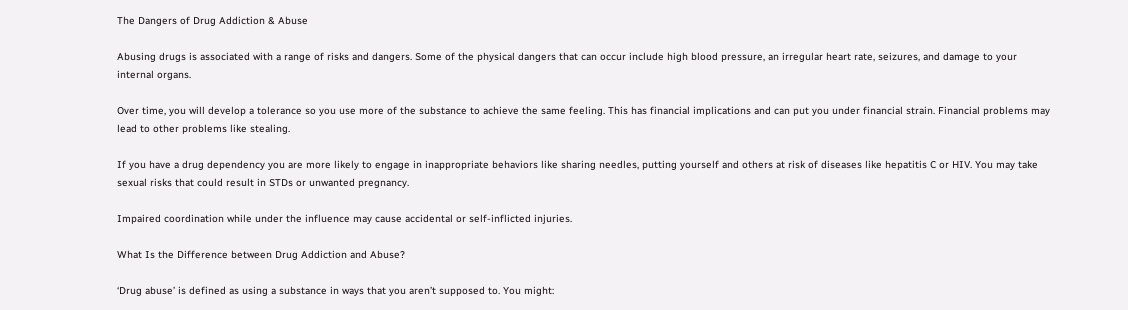The Dangers of Drug Addiction & Abuse

Abusing drugs is associated with a range of risks and dangers. Some of the physical dangers that can occur include high blood pressure, an irregular heart rate, seizures, and damage to your internal organs.

Over time, you will develop a tolerance so you use more of the substance to achieve the same feeling. This has financial implications and can put you under financial strain. Financial problems may lead to other problems like stealing.

If you have a drug dependency you are more likely to engage in inappropriate behaviors like sharing needles, putting yourself and others at risk of diseases like hepatitis C or HIV. You may take sexual risks that could result in STDs or unwanted pregnancy.

Impaired coordination while under the influence may cause accidental or self-inflicted injuries.

What Is the Difference between Drug Addiction and Abuse?

‘Drug abuse’ is defined as using a substance in ways that you aren’t supposed to. You might: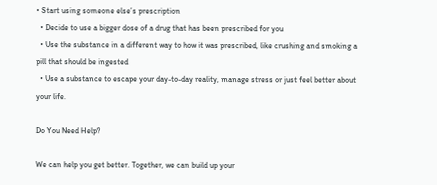• Start using someone else’s prescription
  • Decide to use a bigger dose of a drug that has been prescribed for you
  • Use the substance in a different way to how it was prescribed, like crushing and smoking a pill that should be ingested
  • Use a substance to escape your day-to-day reality, manage stress or just feel better about your life.

Do You Need Help?

We can help you get better. Together, we can build up your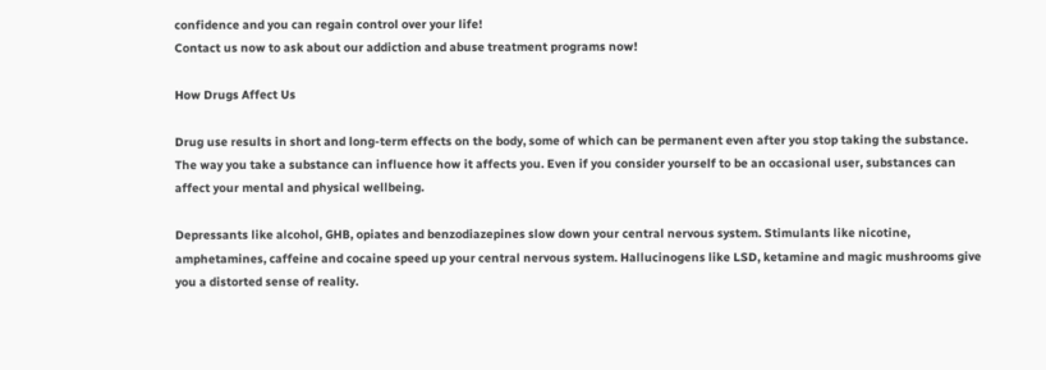confidence and you can regain control over your life!
Contact us now to ask about our addiction and abuse treatment programs now!

How Drugs Affect Us

Drug use results in short and long-term effects on the body, some of which can be permanent even after you stop taking the substance. The way you take a substance can influence how it affects you. Even if you consider yourself to be an occasional user, substances can affect your mental and physical wellbeing.

Depressants like alcohol, GHB, opiates and benzodiazepines slow down your central nervous system. Stimulants like nicotine, amphetamines, caffeine and cocaine speed up your central nervous system. Hallucinogens like LSD, ketamine and magic mushrooms give you a distorted sense of reality.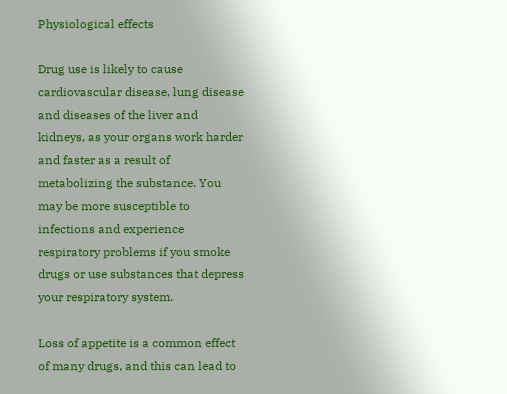Physiological effects

Drug use is likely to cause cardiovascular disease, lung disease and diseases of the liver and kidneys, as your organs work harder and faster as a result of metabolizing the substance. You may be more susceptible to infections and experience respiratory problems if you smoke drugs or use substances that depress your respiratory system.

Loss of appetite is a common effect of many drugs, and this can lead to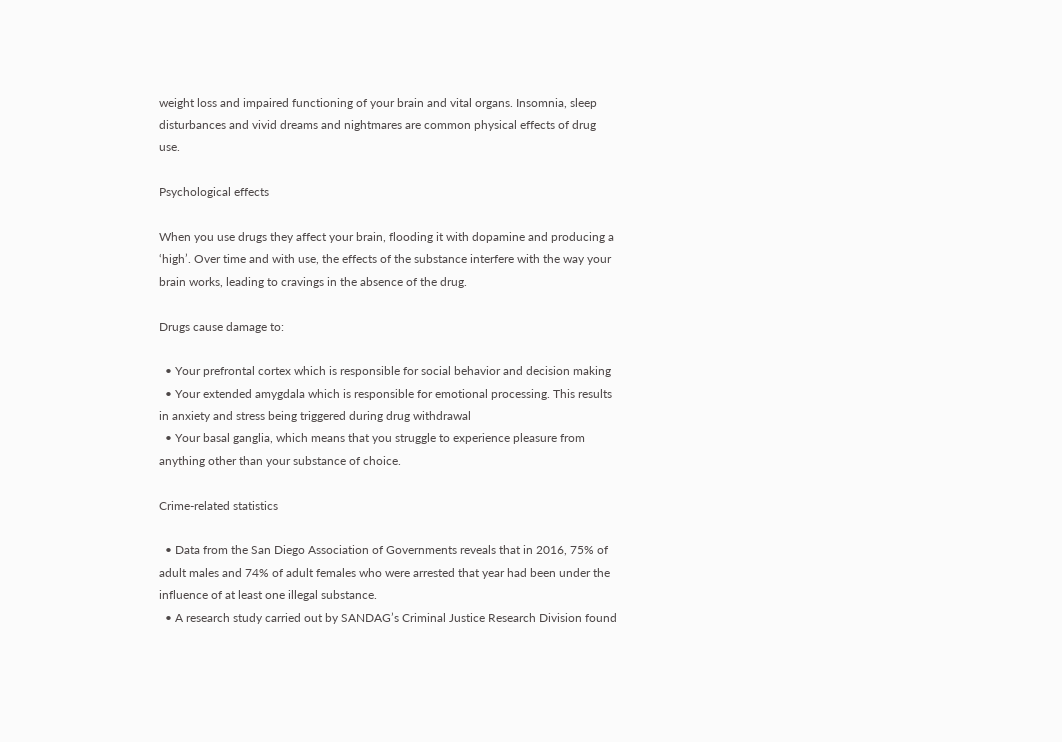weight loss and impaired functioning of your brain and vital organs. Insomnia, sleep disturbances and vivid dreams and nightmares are common physical effects of drug use.

Psychological effects

When you use drugs they affect your brain, flooding it with dopamine and producing a ‘high’. Over time and with use, the effects of the substance interfere with the way your brain works, leading to cravings in the absence of the drug.

Drugs cause damage to:

  • Your prefrontal cortex which is responsible for social behavior and decision making
  • Your extended amygdala which is responsible for emotional processing. This results in anxiety and stress being triggered during drug withdrawal
  • Your basal ganglia, which means that you struggle to experience pleasure from anything other than your substance of choice.

Crime-related statistics

  • Data from the San Diego Association of Governments reveals that in 2016, 75% of adult males and 74% of adult females who were arrested that year had been under the influence of at least one illegal substance.
  • A research study carried out by SANDAG’s Criminal Justice Research Division found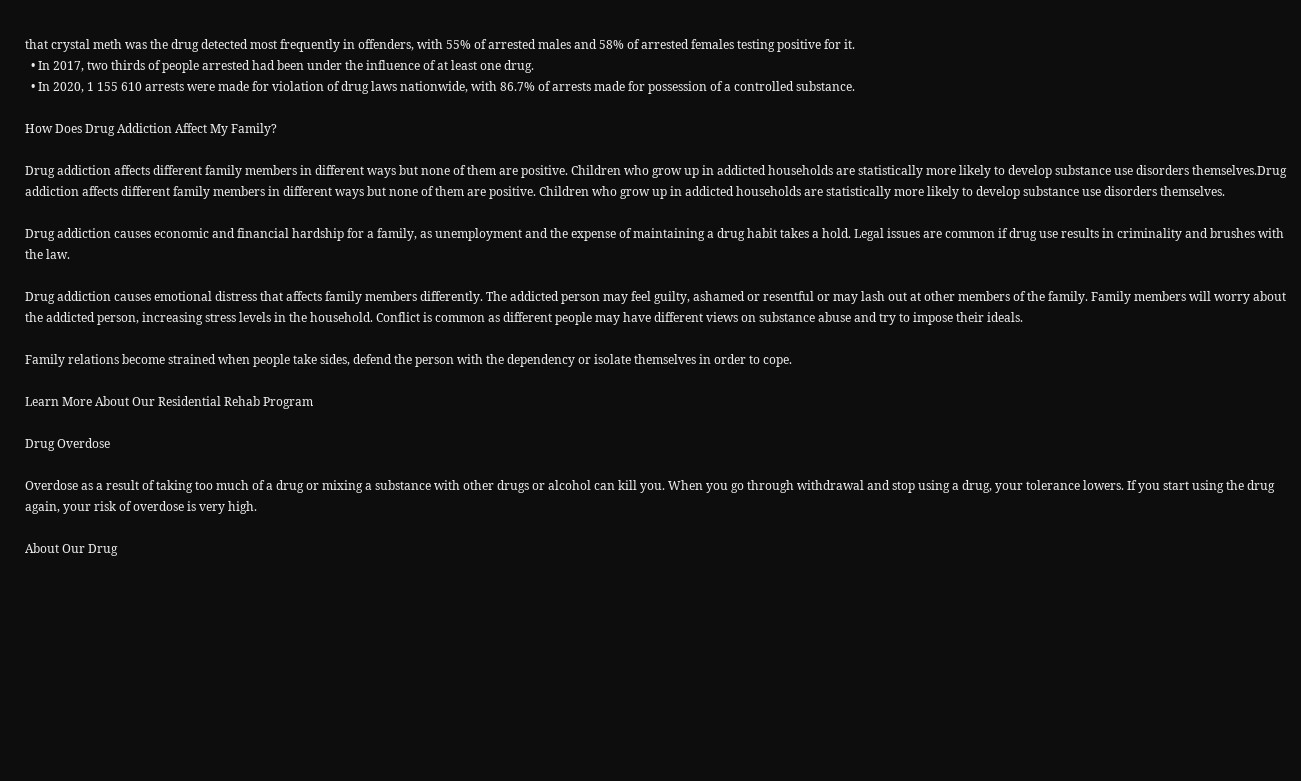that crystal meth was the drug detected most frequently in offenders, with 55% of arrested males and 58% of arrested females testing positive for it.
  • In 2017, two thirds of people arrested had been under the influence of at least one drug.
  • In 2020, 1 155 610 arrests were made for violation of drug laws nationwide, with 86.7% of arrests made for possession of a controlled substance.

How Does Drug Addiction Affect My Family?

Drug addiction affects different family members in different ways but none of them are positive. Children who grow up in addicted households are statistically more likely to develop substance use disorders themselves.Drug addiction affects different family members in different ways but none of them are positive. Children who grow up in addicted households are statistically more likely to develop substance use disorders themselves.

Drug addiction causes economic and financial hardship for a family, as unemployment and the expense of maintaining a drug habit takes a hold. Legal issues are common if drug use results in criminality and brushes with the law.

Drug addiction causes emotional distress that affects family members differently. The addicted person may feel guilty, ashamed or resentful or may lash out at other members of the family. Family members will worry about the addicted person, increasing stress levels in the household. Conflict is common as different people may have different views on substance abuse and try to impose their ideals.

Family relations become strained when people take sides, defend the person with the dependency or isolate themselves in order to cope.

Learn More About Our Residential Rehab Program

Drug Overdose

Overdose as a result of taking too much of a drug or mixing a substance with other drugs or alcohol can kill you. When you go through withdrawal and stop using a drug, your tolerance lowers. If you start using the drug again, your risk of overdose is very high.

About Our Drug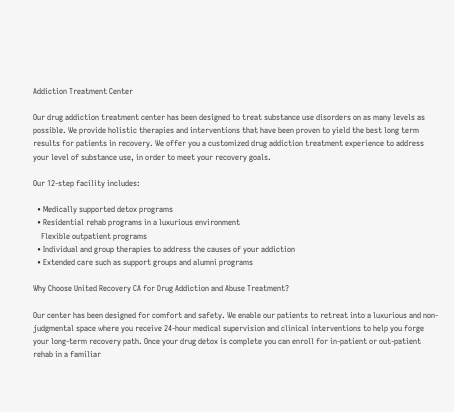Addiction Treatment Center

Our drug addiction treatment center has been designed to treat substance use disorders on as many levels as possible. We provide holistic therapies and interventions that have been proven to yield the best long term results for patients in recovery. We offer you a customized drug addiction treatment experience to address your level of substance use, in order to meet your recovery goals.

Our 12-step facility includes:

  • Medically supported detox programs
  • Residential rehab programs in a luxurious environment
    Flexible outpatient programs
  • Individual and group therapies to address the causes of your addiction
  • Extended care such as support groups and alumni programs

Why Choose United Recovery CA for Drug Addiction and Abuse Treatment?

Our center has been designed for comfort and safety. We enable our patients to retreat into a luxurious and non-judgmental space where you receive 24-hour medical supervision and clinical interventions to help you forge your long-term recovery path. Once your drug detox is complete you can enroll for in-patient or out-patient rehab in a familiar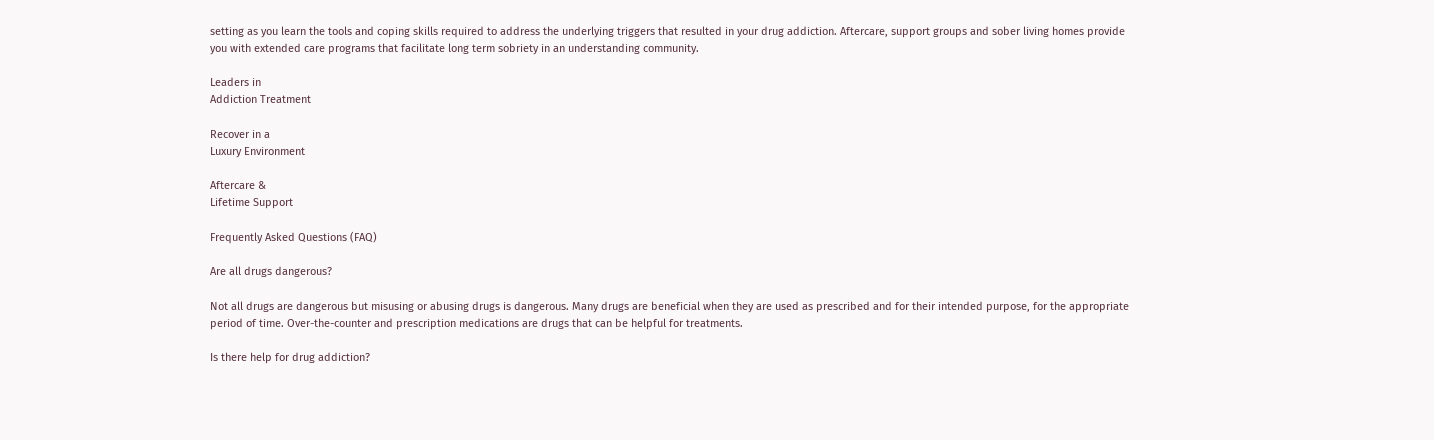setting as you learn the tools and coping skills required to address the underlying triggers that resulted in your drug addiction. Aftercare, support groups and sober living homes provide you with extended care programs that facilitate long term sobriety in an understanding community.

Leaders in
Addiction Treatment

Recover in a
Luxury Environment

Aftercare &
Lifetime Support

Frequently Asked Questions (FAQ)

Are all drugs dangerous?

Not all drugs are dangerous but misusing or abusing drugs is dangerous. Many drugs are beneficial when they are used as prescribed and for their intended purpose, for the appropriate period of time. Over-the-counter and prescription medications are drugs that can be helpful for treatments.

Is there help for drug addiction?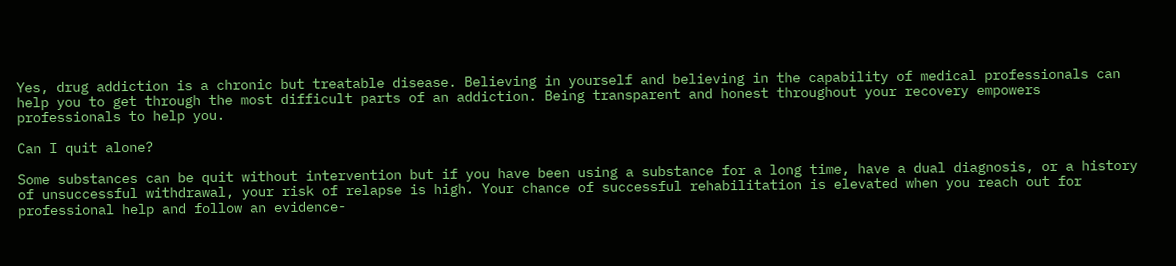Yes, drug addiction is a chronic but treatable disease. Believing in yourself and believing in the capability of medical professionals can help you to get through the most difficult parts of an addiction. Being transparent and honest throughout your recovery empowers professionals to help you.

Can I quit alone?

Some substances can be quit without intervention but if you have been using a substance for a long time, have a dual diagnosis, or a history of unsuccessful withdrawal, your risk of relapse is high. Your chance of successful rehabilitation is elevated when you reach out for professional help and follow an evidence-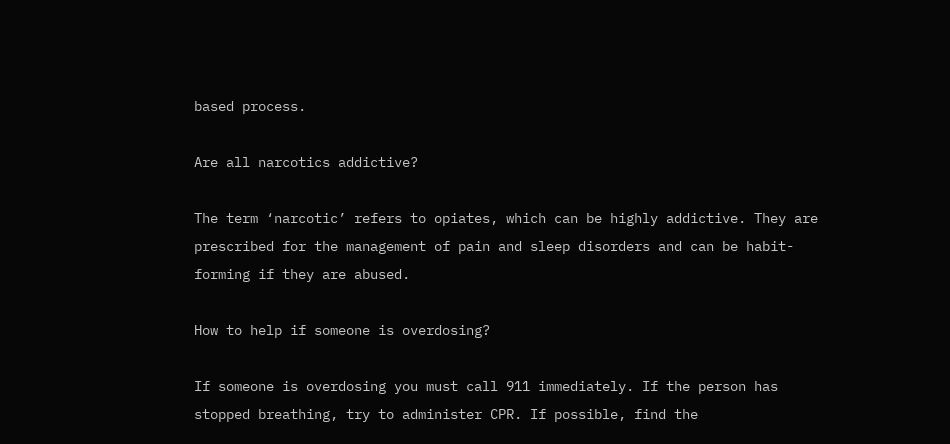based process.

Are all narcotics addictive?

The term ‘narcotic’ refers to opiates, which can be highly addictive. They are prescribed for the management of pain and sleep disorders and can be habit-forming if they are abused.

How to help if someone is overdosing?

If someone is overdosing you must call 911 immediately. If the person has stopped breathing, try to administer CPR. If possible, find the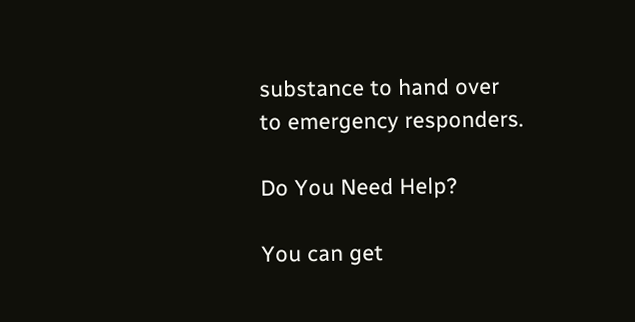substance to hand over to emergency responders.

Do You Need Help?

You can get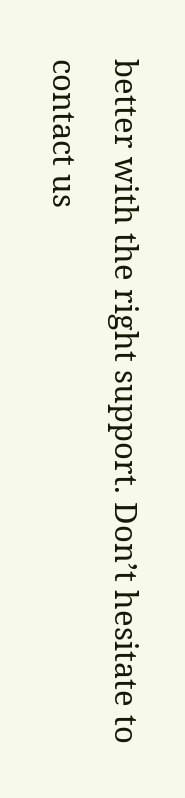better with the right support. Don’t hesitate to contact us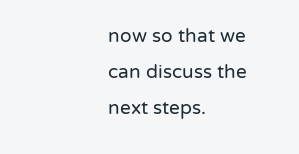now so that we can discuss the next steps.